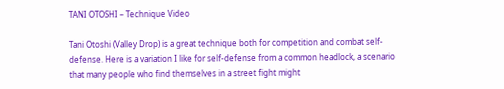TANI OTOSHI – Technique Video

Tani Otoshi (Valley Drop) is a great technique both for competition and combat self-defense. Here is a variation I like for self-defense from a common headlock, a scenario that many people who find themselves in a street fight might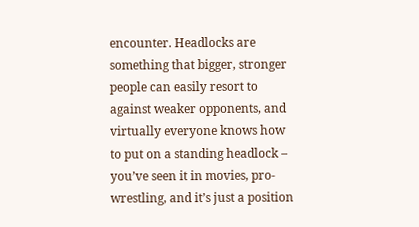encounter. Headlocks are something that bigger, stronger people can easily resort to against weaker opponents, and virtually everyone knows how to put on a standing headlock – you’ve seen it in movies, pro-wrestling, and it’s just a position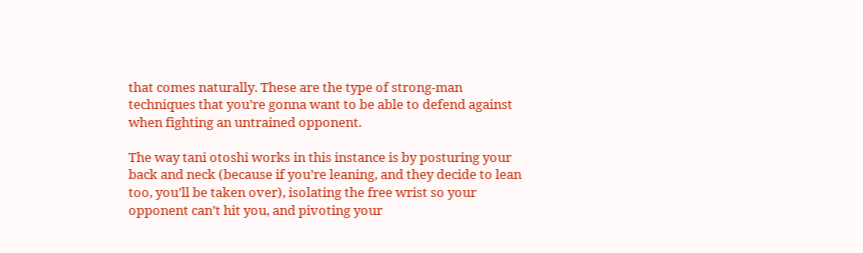that comes naturally. These are the type of strong-man techniques that you’re gonna want to be able to defend against when fighting an untrained opponent.

The way tani otoshi works in this instance is by posturing your back and neck (because if you’re leaning, and they decide to lean too, you’ll be taken over), isolating the free wrist so your opponent can’t hit you, and pivoting your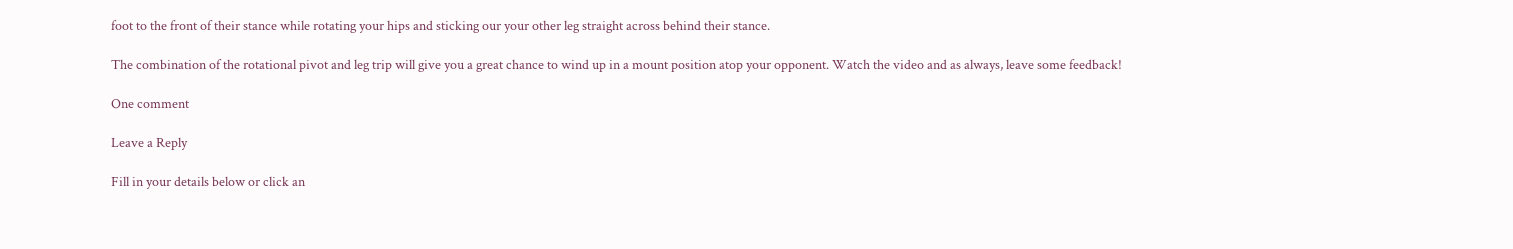foot to the front of their stance while rotating your hips and sticking our your other leg straight across behind their stance.

The combination of the rotational pivot and leg trip will give you a great chance to wind up in a mount position atop your opponent. Watch the video and as always, leave some feedback!

One comment

Leave a Reply

Fill in your details below or click an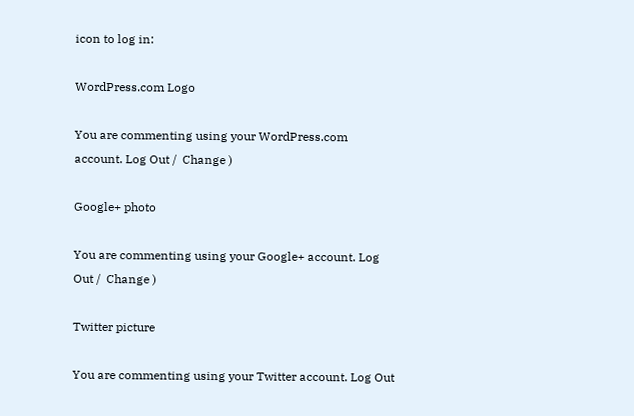icon to log in:

WordPress.com Logo

You are commenting using your WordPress.com account. Log Out /  Change )

Google+ photo

You are commenting using your Google+ account. Log Out /  Change )

Twitter picture

You are commenting using your Twitter account. Log Out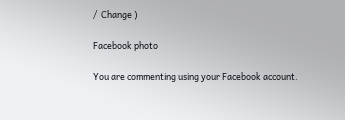/  Change )

Facebook photo

You are commenting using your Facebook account.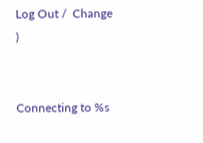Log Out /  Change )


Connecting to %s